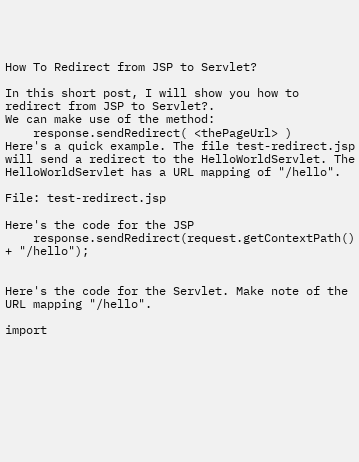How To Redirect from JSP to Servlet?

In this short post, I will show you how to redirect from JSP to Servlet?.
We can make use of the method:
    response.sendRedirect( <thePageUrl> )
Here's a quick example. The file test-redirect.jsp will send a redirect to the HelloWorldServlet. The HelloWorldServlet has a URL mapping of "/hello".

File: test-redirect.jsp

Here's the code for the JSP
    response.sendRedirect(request.getContextPath() + "/hello");


Here's the code for the Servlet. Make note of the URL mapping "/hello".

import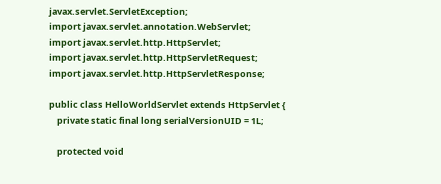javax.servlet.ServletException;
import javax.servlet.annotation.WebServlet;
import javax.servlet.http.HttpServlet;
import javax.servlet.http.HttpServletRequest;
import javax.servlet.http.HttpServletResponse;

public class HelloWorldServlet extends HttpServlet {
    private static final long serialVersionUID = 1L;

    protected void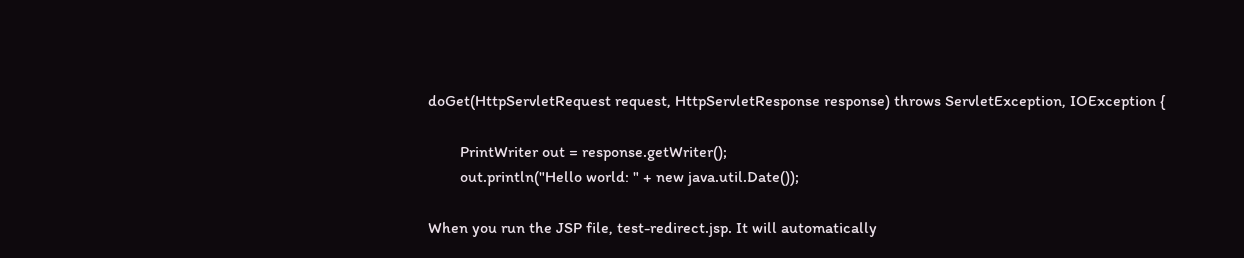doGet(HttpServletRequest request, HttpServletResponse response) throws ServletException, IOException {

        PrintWriter out = response.getWriter();
        out.println("Hello world: " + new java.util.Date());

When you run the JSP file, test-redirect.jsp. It will automatically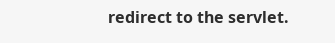redirect to the servlet.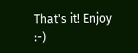That's it! Enjoy :-)